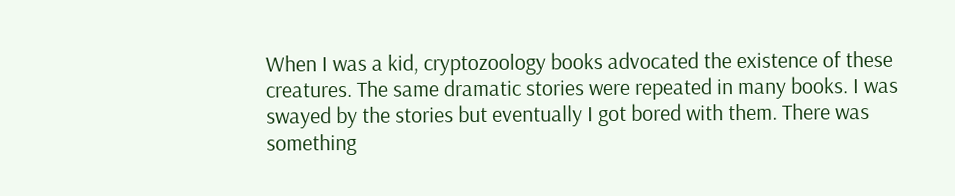When I was a kid, cryptozoology books advocated the existence of these creatures. The same dramatic stories were repeated in many books. I was swayed by the stories but eventually I got bored with them. There was something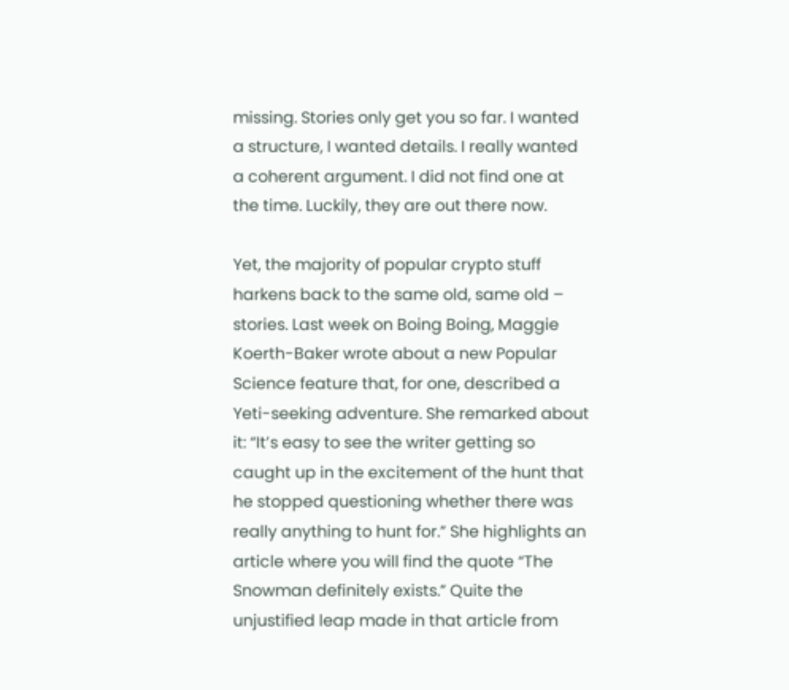missing. Stories only get you so far. I wanted a structure, I wanted details. I really wanted a coherent argument. I did not find one at the time. Luckily, they are out there now.

Yet, the majority of popular crypto stuff harkens back to the same old, same old – stories. Last week on Boing Boing, Maggie Koerth-Baker wrote about a new Popular Science feature that, for one, described a Yeti-seeking adventure. She remarked about it: “It’s easy to see the writer getting so caught up in the excitement of the hunt that he stopped questioning whether there was really anything to hunt for.” She highlights an article where you will find the quote “The Snowman definitely exists.” Quite the unjustified leap made in that article from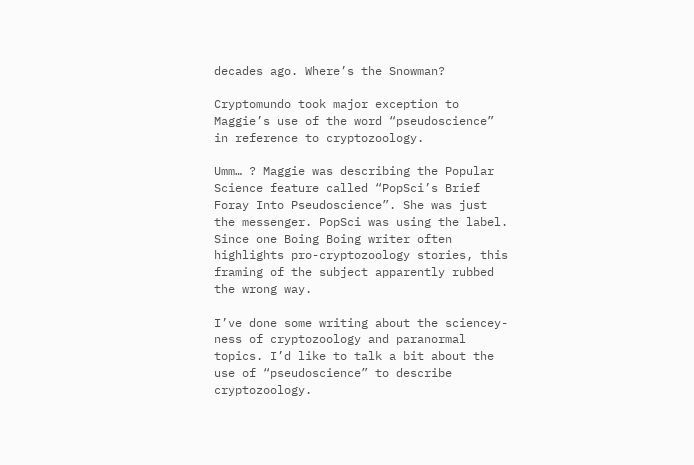decades ago. Where’s the Snowman?

Cryptomundo took major exception to Maggie’s use of the word “pseudoscience” in reference to cryptozoology.

Umm… ? Maggie was describing the Popular Science feature called “PopSci’s Brief Foray Into Pseudoscience”. She was just the messenger. PopSci was using the label. Since one Boing Boing writer often highlights pro-cryptozoology stories, this framing of the subject apparently rubbed the wrong way.

I’ve done some writing about the sciencey-ness of cryptozoology and paranormal topics. I’d like to talk a bit about the use of “pseudoscience” to describe cryptozoology.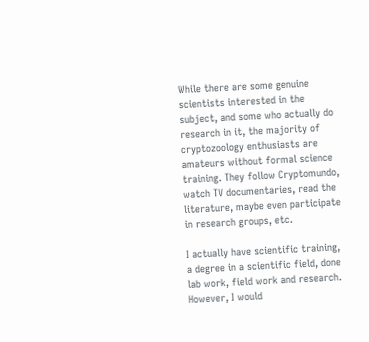While there are some genuine scientists interested in the subject, and some who actually do research in it, the majority of cryptozoology enthusiasts are amateurs without formal science training. They follow Cryptomundo, watch TV documentaries, read the literature, maybe even participate in research groups, etc.

I actually have scientific training, a degree in a scientific field, done lab work, field work and research. However, I would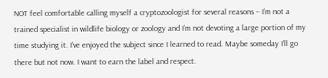NOT feel comfortable calling myself a cryptozoologist for several reasons – I’m not a trained specialist in wildlife biology or zoology and I’m not devoting a large portion of my time studying it. I’ve enjoyed the subject since I learned to read. Maybe someday I’ll go there but not now. I want to earn the label and respect.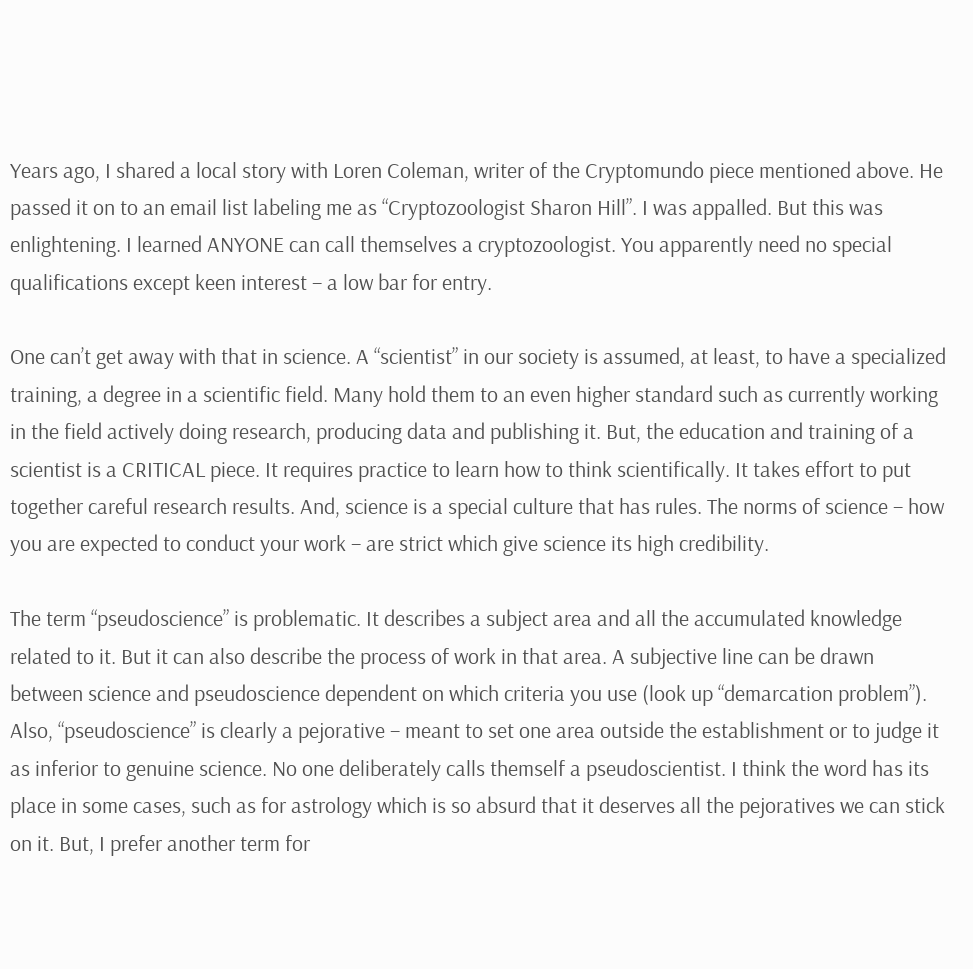Years ago, I shared a local story with Loren Coleman, writer of the Cryptomundo piece mentioned above. He passed it on to an email list labeling me as “Cryptozoologist Sharon Hill”. I was appalled. But this was enlightening. I learned ANYONE can call themselves a cryptozoologist. You apparently need no special qualifications except keen interest – a low bar for entry.

One can’t get away with that in science. A “scientist” in our society is assumed, at least, to have a specialized training, a degree in a scientific field. Many hold them to an even higher standard such as currently working in the field actively doing research, producing data and publishing it. But, the education and training of a scientist is a CRITICAL piece. It requires practice to learn how to think scientifically. It takes effort to put together careful research results. And, science is a special culture that has rules. The norms of science – how you are expected to conduct your work – are strict which give science its high credibility.

The term “pseudoscience” is problematic. It describes a subject area and all the accumulated knowledge related to it. But it can also describe the process of work in that area. A subjective line can be drawn between science and pseudoscience dependent on which criteria you use (look up “demarcation problem”). Also, “pseudoscience” is clearly a pejorative – meant to set one area outside the establishment or to judge it as inferior to genuine science. No one deliberately calls themself a pseudoscientist. I think the word has its place in some cases, such as for astrology which is so absurd that it deserves all the pejoratives we can stick on it. But, I prefer another term for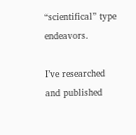“scientifical” type endeavors.

I’ve researched and published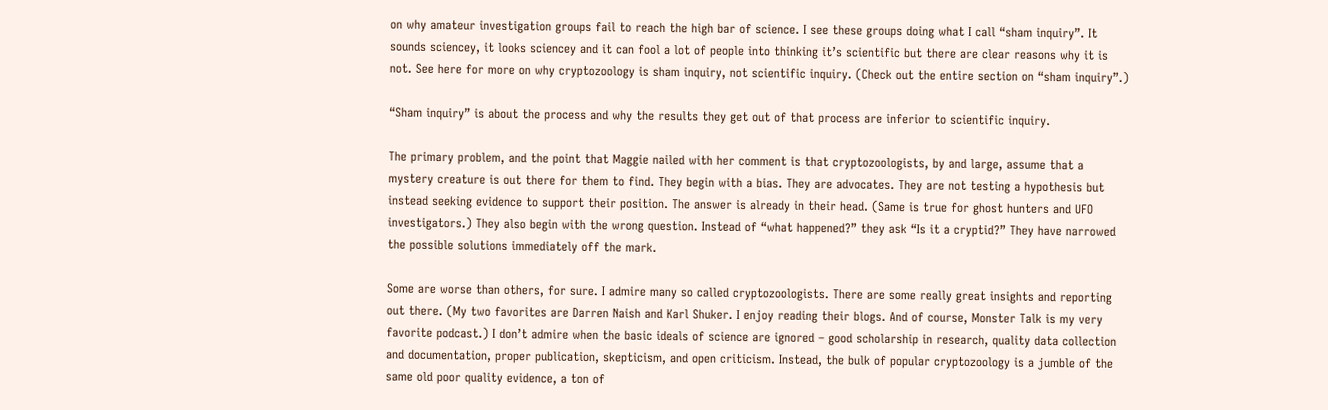on why amateur investigation groups fail to reach the high bar of science. I see these groups doing what I call “sham inquiry”. It sounds sciencey, it looks sciencey and it can fool a lot of people into thinking it’s scientific but there are clear reasons why it is not. See here for more on why cryptozoology is sham inquiry, not scientific inquiry. (Check out the entire section on “sham inquiry”.)

“Sham inquiry” is about the process and why the results they get out of that process are inferior to scientific inquiry.

The primary problem, and the point that Maggie nailed with her comment is that cryptozoologists, by and large, assume that a mystery creature is out there for them to find. They begin with a bias. They are advocates. They are not testing a hypothesis but instead seeking evidence to support their position. The answer is already in their head. (Same is true for ghost hunters and UFO investigators.) They also begin with the wrong question. Instead of “what happened?” they ask “Is it a cryptid?” They have narrowed the possible solutions immediately off the mark.

Some are worse than others, for sure. I admire many so called cryptozoologists. There are some really great insights and reporting out there. (My two favorites are Darren Naish and Karl Shuker. I enjoy reading their blogs. And of course, Monster Talk is my very favorite podcast.) I don’t admire when the basic ideals of science are ignored – good scholarship in research, quality data collection and documentation, proper publication, skepticism, and open criticism. Instead, the bulk of popular cryptozoology is a jumble of the same old poor quality evidence, a ton of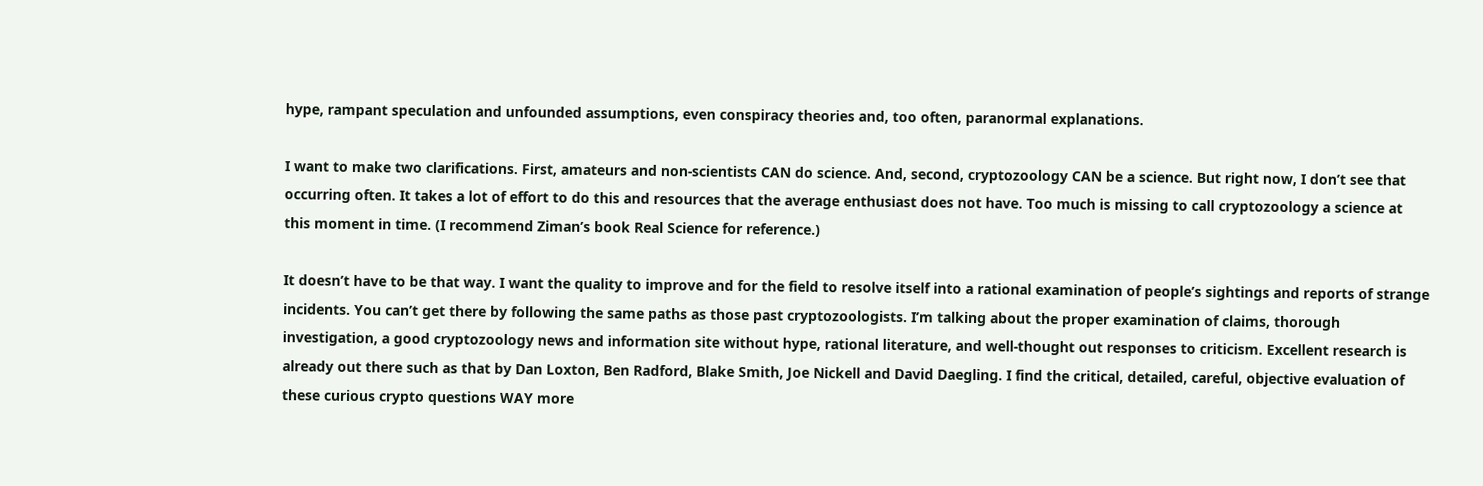hype, rampant speculation and unfounded assumptions, even conspiracy theories and, too often, paranormal explanations.

I want to make two clarifications. First, amateurs and non-scientists CAN do science. And, second, cryptozoology CAN be a science. But right now, I don’t see that occurring often. It takes a lot of effort to do this and resources that the average enthusiast does not have. Too much is missing to call cryptozoology a science at this moment in time. (I recommend Ziman’s book Real Science for reference.)

It doesn’t have to be that way. I want the quality to improve and for the field to resolve itself into a rational examination of people’s sightings and reports of strange incidents. You can’t get there by following the same paths as those past cryptozoologists. I’m talking about the proper examination of claims, thorough investigation, a good cryptozoology news and information site without hype, rational literature, and well-thought out responses to criticism. Excellent research is already out there such as that by Dan Loxton, Ben Radford, Blake Smith, Joe Nickell and David Daegling. I find the critical, detailed, careful, objective evaluation of these curious crypto questions WAY more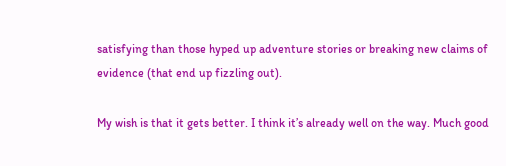satisfying than those hyped up adventure stories or breaking new claims of evidence (that end up fizzling out).

My wish is that it gets better. I think it’s already well on the way. Much good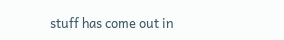stuff has come out in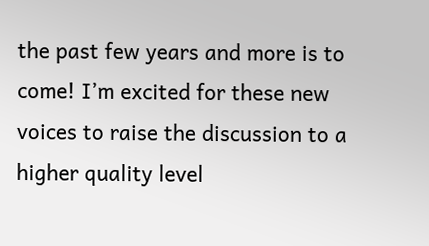the past few years and more is to come! I’m excited for these new voices to raise the discussion to a higher quality level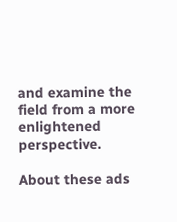and examine the field from a more enlightened perspective.

About these ads